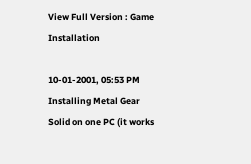View Full Version : Game Installation

10-01-2001, 05:53 PM
Installing Metal Gear Solid on one PC (it works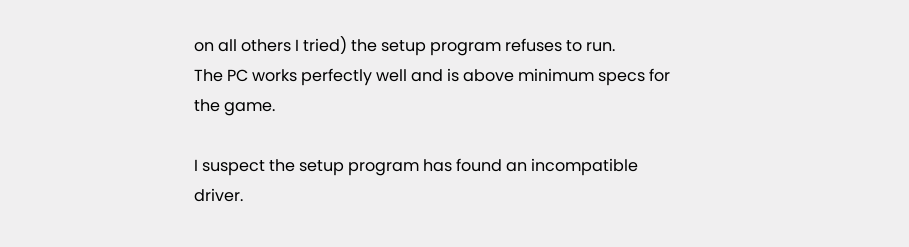on all others I tried) the setup program refuses to run.
The PC works perfectly well and is above minimum specs for the game.

I suspect the setup program has found an incompatible driver.